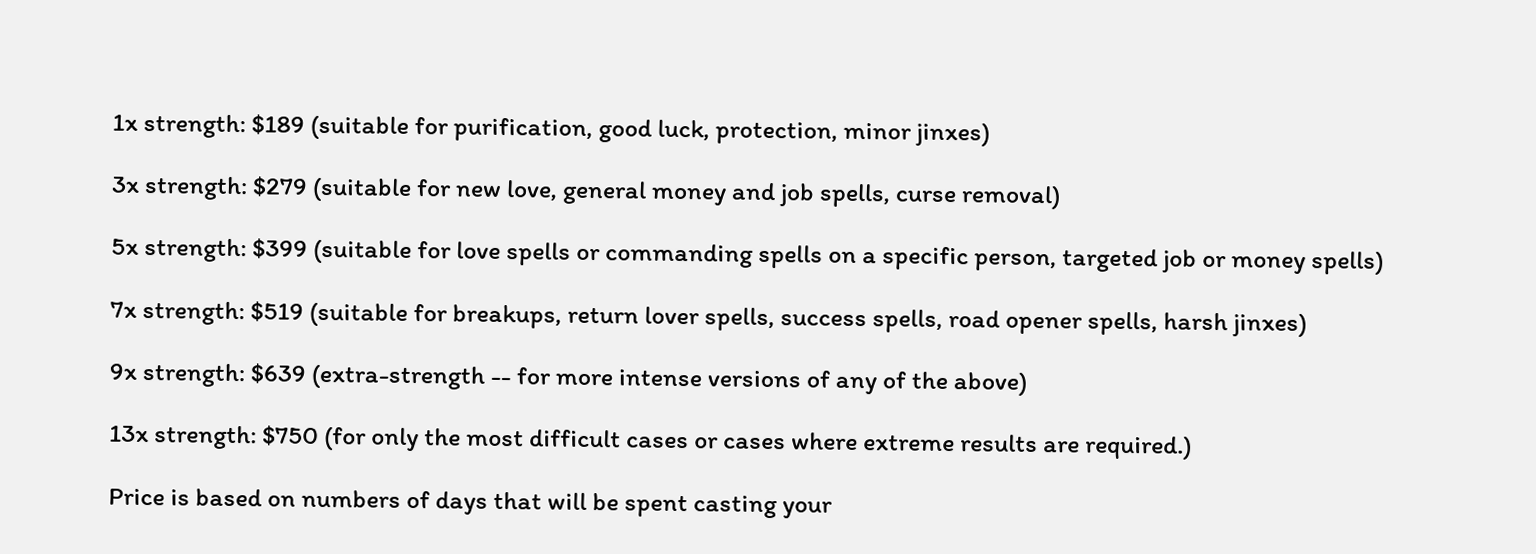1x strength: $189 (suitable for purification, good luck, protection, minor jinxes)

3x strength: $279 (suitable for new love, general money and job spells, curse removal)

5x strength: $399 (suitable for love spells or commanding spells on a specific person, targeted job or money spells)

7x strength: $519 (suitable for breakups, return lover spells, success spells, road opener spells, harsh jinxes)

9x strength: $639 (extra-strength -- for more intense versions of any of the above)

13x strength: $750 (for only the most difficult cases or cases where extreme results are required.)

Price is based on numbers of days that will be spent casting your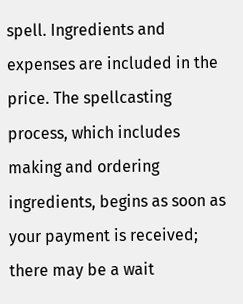spell. Ingredients and expenses are included in the price. The spellcasting process, which includes making and ordering ingredients, begins as soon as your payment is received; there may be a wait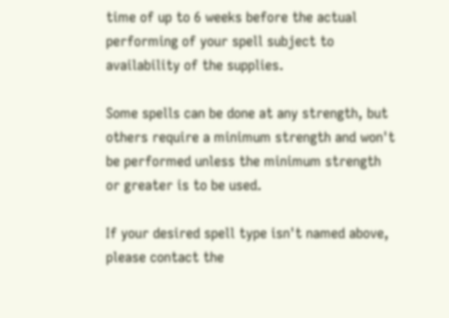time of up to 6 weeks before the actual performing of your spell subject to availability of the supplies.

Some spells can be done at any strength, but others require a minimum strength and won't be performed unless the minimum strength or greater is to be used.

If your desired spell type isn't named above, please contact the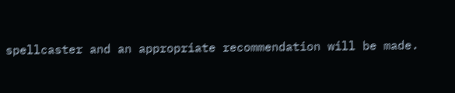spellcaster and an appropriate recommendation will be made.